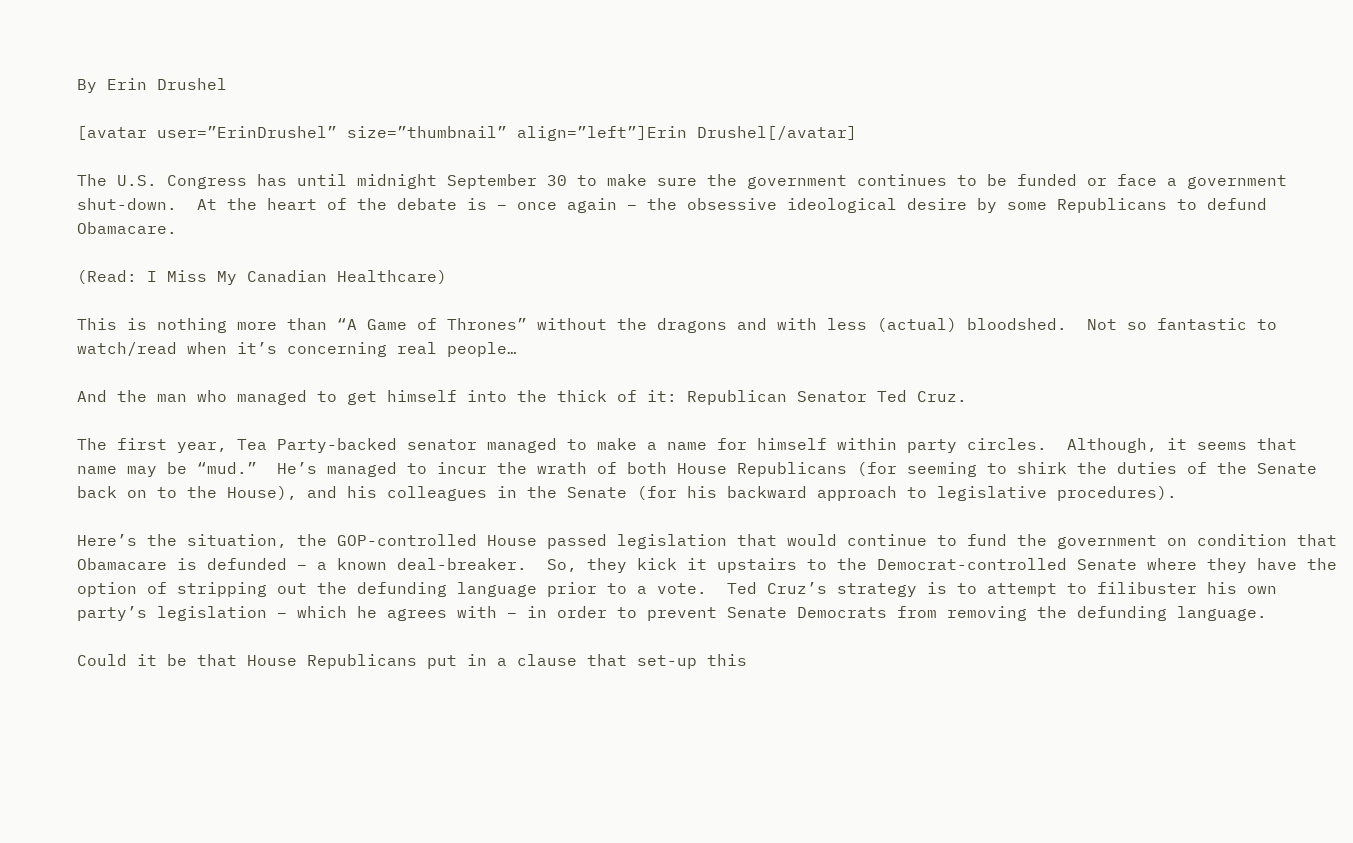By Erin Drushel

[avatar user=”ErinDrushel” size=”thumbnail” align=”left”]Erin Drushel[/avatar]

The U.S. Congress has until midnight September 30 to make sure the government continues to be funded or face a government shut-down.  At the heart of the debate is – once again – the obsessive ideological desire by some Republicans to defund Obamacare.

(Read: I Miss My Canadian Healthcare)

This is nothing more than “A Game of Thrones” without the dragons and with less (actual) bloodshed.  Not so fantastic to watch/read when it’s concerning real people…

And the man who managed to get himself into the thick of it: Republican Senator Ted Cruz.

The first year, Tea Party-backed senator managed to make a name for himself within party circles.  Although, it seems that name may be “mud.”  He’s managed to incur the wrath of both House Republicans (for seeming to shirk the duties of the Senate back on to the House), and his colleagues in the Senate (for his backward approach to legislative procedures).

Here’s the situation, the GOP-controlled House passed legislation that would continue to fund the government on condition that Obamacare is defunded – a known deal-breaker.  So, they kick it upstairs to the Democrat-controlled Senate where they have the option of stripping out the defunding language prior to a vote.  Ted Cruz’s strategy is to attempt to filibuster his own party’s legislation – which he agrees with – in order to prevent Senate Democrats from removing the defunding language.

Could it be that House Republicans put in a clause that set-up this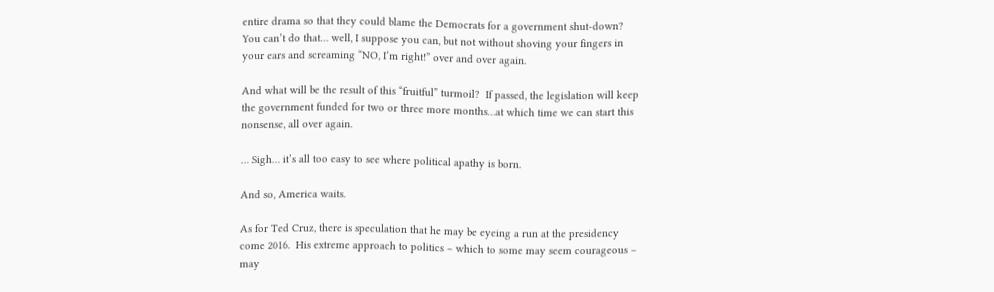entire drama so that they could blame the Democrats for a government shut-down?  You can’t do that… well, I suppose you can, but not without shoving your fingers in your ears and screaming “NO, I’m right!” over and over again.

And what will be the result of this “fruitful” turmoil?  If passed, the legislation will keep the government funded for two or three more months…at which time we can start this nonsense, all over again.

… Sigh… it’s all too easy to see where political apathy is born.

And so, America waits.

As for Ted Cruz, there is speculation that he may be eyeing a run at the presidency come 2016.  His extreme approach to politics – which to some may seem courageous – may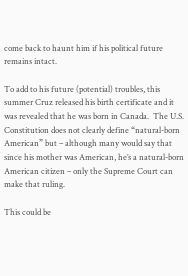come back to haunt him if his political future remains intact.

To add to his future (potential) troubles, this summer Cruz released his birth certificate and it was revealed that he was born in Canada.  The U.S. Constitution does not clearly define “natural-born American” but – although many would say that since his mother was American, he’s a natural-born American citizen – only the Supreme Court can make that ruling.

This could be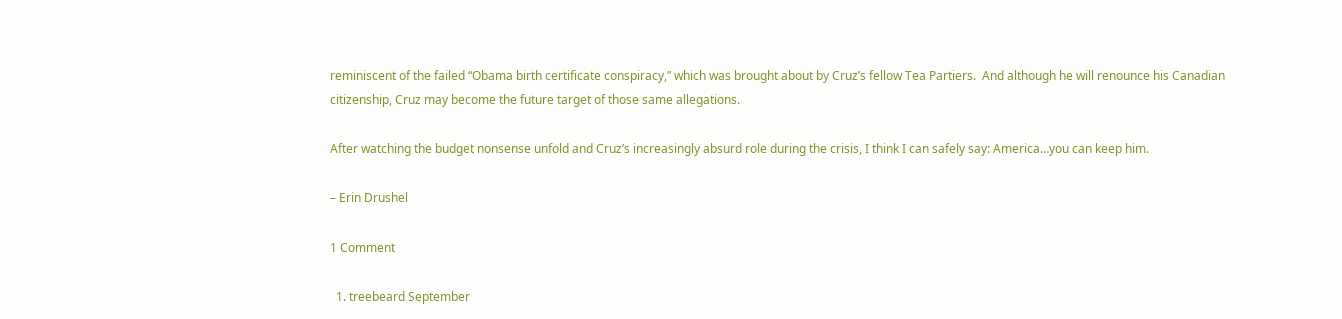reminiscent of the failed “Obama birth certificate conspiracy,” which was brought about by Cruz’s fellow Tea Partiers.  And although he will renounce his Canadian citizenship, Cruz may become the future target of those same allegations.

After watching the budget nonsense unfold and Cruz’s increasingly absurd role during the crisis, I think I can safely say: America…you can keep him.

– Erin Drushel

1 Comment

  1. treebeard September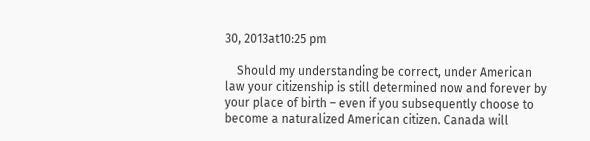30, 2013at10:25 pm

    Should my understanding be correct, under American law your citizenship is still determined now and forever by your place of birth – even if you subsequently choose to become a naturalized American citizen. Canada will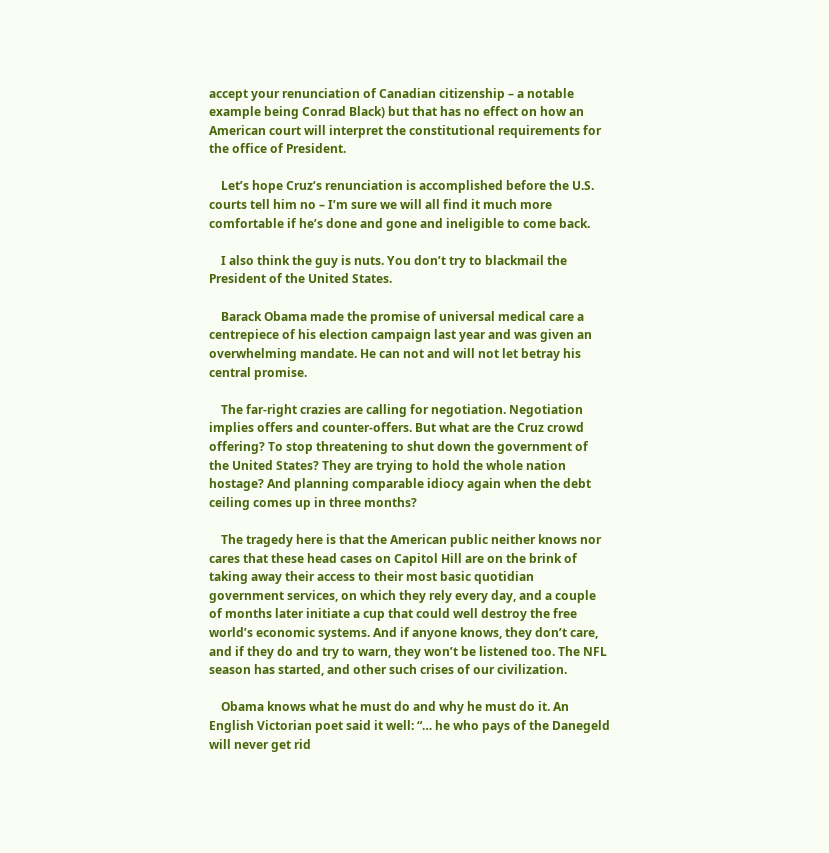accept your renunciation of Canadian citizenship – a notable example being Conrad Black) but that has no effect on how an American court will interpret the constitutional requirements for the office of President.

    Let’s hope Cruz’s renunciation is accomplished before the U.S. courts tell him no – I’m sure we will all find it much more comfortable if he’s done and gone and ineligible to come back.

    I also think the guy is nuts. You don’t try to blackmail the President of the United States.

    Barack Obama made the promise of universal medical care a centrepiece of his election campaign last year and was given an overwhelming mandate. He can not and will not let betray his central promise.

    The far-right crazies are calling for negotiation. Negotiation implies offers and counter-offers. But what are the Cruz crowd offering? To stop threatening to shut down the government of the United States? They are trying to hold the whole nation hostage? And planning comparable idiocy again when the debt ceiling comes up in three months?

    The tragedy here is that the American public neither knows nor cares that these head cases on Capitol Hill are on the brink of taking away their access to their most basic quotidian government services, on which they rely every day, and a couple of months later initiate a cup that could well destroy the free world’s economic systems. And if anyone knows, they don’t care, and if they do and try to warn, they won’t be listened too. The NFL season has started, and other such crises of our civilization.

    Obama knows what he must do and why he must do it. An English Victorian poet said it well: “… he who pays of the Danegeld will never get rid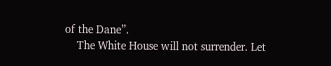of the Dane”.
    The White House will not surrender. Let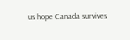us hope Canada survives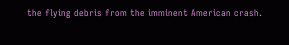the flying debris from the imminent American crash.